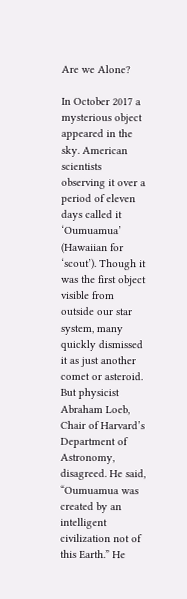Are we Alone?

In October 2017 a mysterious object appeared in the sky. American scientists observing it over a period of eleven days called it ‘Oumuamua’ (Hawaiian for ‘scout’). Though it was the first object visible from outside our star system, many quickly dismissed it as just another comet or asteroid. But physicist Abraham Loeb, Chair of Harvard’s Department of Astronomy, disagreed. He said, “Oumuamua was created by an intelligent civilization not of this Earth.” He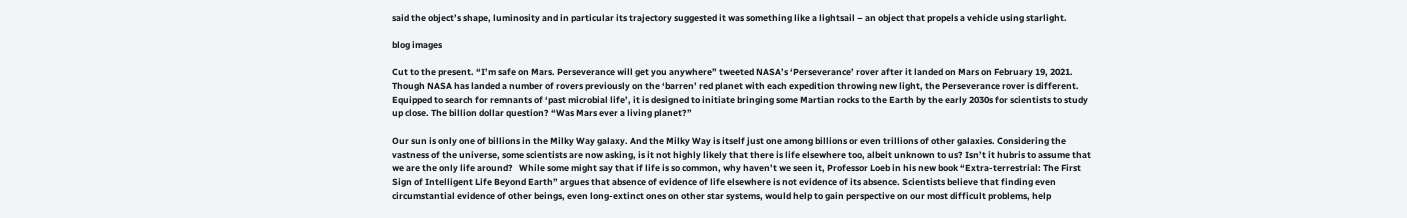said the object’s shape, luminosity and in particular its trajectory suggested it was something like a lightsail – an object that propels a vehicle using starlight.

blog images

Cut to the present. “I’m safe on Mars. Perseverance will get you anywhere” tweeted NASA’s ‘Perseverance’ rover after it landed on Mars on February 19, 2021. Though NASA has landed a number of rovers previously on the ‘barren’ red planet with each expedition throwing new light, the Perseverance rover is different. Equipped to search for remnants of ‘past microbial life’, it is designed to initiate bringing some Martian rocks to the Earth by the early 2030s for scientists to study up close. The billion dollar question? “Was Mars ever a living planet?”

Our sun is only one of billions in the Milky Way galaxy. And the Milky Way is itself just one among billions or even trillions of other galaxies. Considering the vastness of the universe, some scientists are now asking, is it not highly likely that there is life elsewhere too, albeit unknown to us? Isn’t it hubris to assume that we are the only life around?   While some might say that if life is so common, why haven’t we seen it, Professor Loeb in his new book “Extra-terrestrial: The First Sign of Intelligent Life Beyond Earth” argues that absence of evidence of life elsewhere is not evidence of its absence. Scientists believe that finding even circumstantial evidence of other beings, even long-extinct ones on other star systems, would help to gain perspective on our most difficult problems, help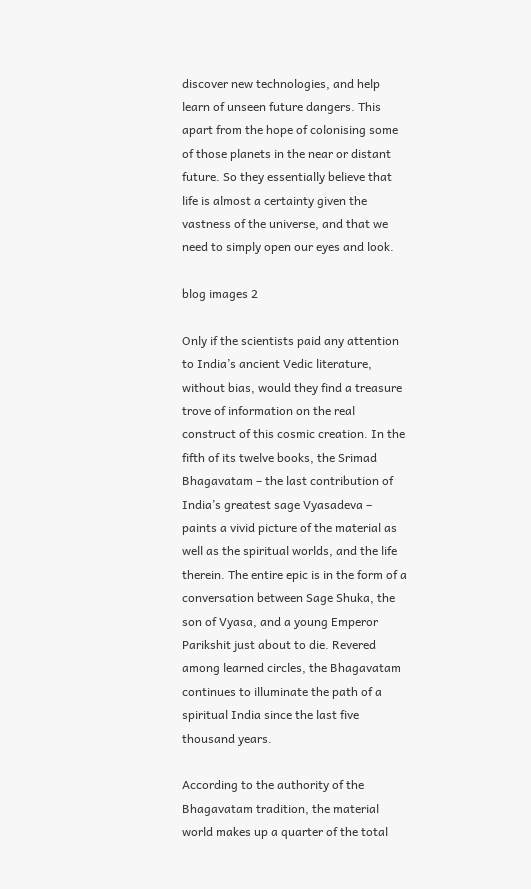discover new technologies, and help learn of unseen future dangers. This apart from the hope of colonising some of those planets in the near or distant future. So they essentially believe that life is almost a certainty given the vastness of the universe, and that we need to simply open our eyes and look.

blog images 2

Only if the scientists paid any attention to India’s ancient Vedic literature, without bias, would they find a treasure trove of information on the real construct of this cosmic creation. In the fifth of its twelve books, the Srimad Bhagavatam – the last contribution of India’s greatest sage Vyasadeva – paints a vivid picture of the material as well as the spiritual worlds, and the life therein. The entire epic is in the form of a conversation between Sage Shuka, the son of Vyasa, and a young Emperor Parikshit just about to die. Revered among learned circles, the Bhagavatam continues to illuminate the path of a spiritual India since the last five thousand years.

According to the authority of the Bhagavatam tradition, the material world makes up a quarter of the total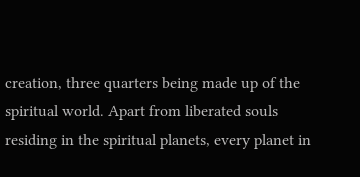creation, three quarters being made up of the spiritual world. Apart from liberated souls residing in the spiritual planets, every planet in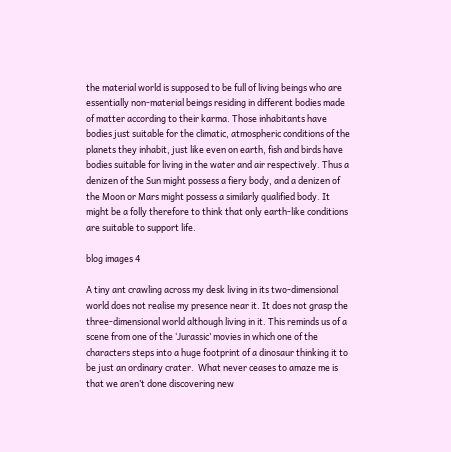the material world is supposed to be full of living beings who are essentially non-material beings residing in different bodies made of matter according to their karma. Those inhabitants have bodies just suitable for the climatic, atmospheric conditions of the planets they inhabit, just like even on earth, fish and birds have bodies suitable for living in the water and air respectively. Thus a denizen of the Sun might possess a fiery body, and a denizen of the Moon or Mars might possess a similarly qualified body. It might be a folly therefore to think that only earth-like conditions are suitable to support life.

blog images 4

A tiny ant crawling across my desk living in its two-dimensional world does not realise my presence near it. It does not grasp the three-dimensional world although living in it. This reminds us of a scene from one of the ‘Jurassic’ movies in which one of the characters steps into a huge footprint of a dinosaur thinking it to be just an ordinary crater.  What never ceases to amaze me is that we aren’t done discovering new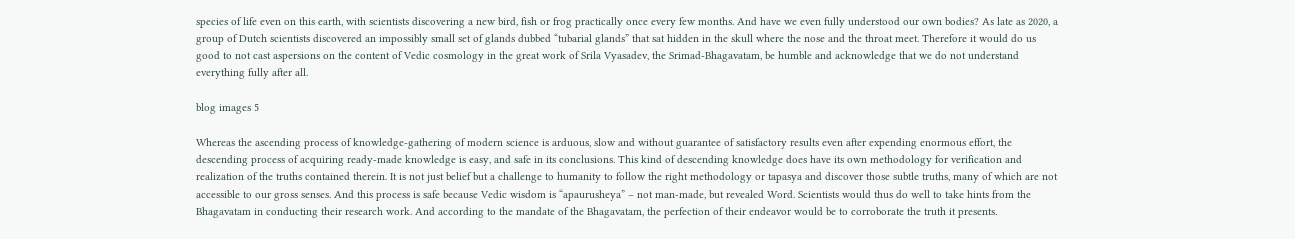species of life even on this earth, with scientists discovering a new bird, fish or frog practically once every few months. And have we even fully understood our own bodies? As late as 2020, a group of Dutch scientists discovered an impossibly small set of glands dubbed “tubarial glands” that sat hidden in the skull where the nose and the throat meet. Therefore it would do us good to not cast aspersions on the content of Vedic cosmology in the great work of Srila Vyasadev, the Srimad-Bhagavatam, be humble and acknowledge that we do not understand everything fully after all.

blog images 5

Whereas the ascending process of knowledge-gathering of modern science is arduous, slow and without guarantee of satisfactory results even after expending enormous effort, the descending process of acquiring ready-made knowledge is easy, and safe in its conclusions. This kind of descending knowledge does have its own methodology for verification and realization of the truths contained therein. It is not just belief but a challenge to humanity to follow the right methodology or tapasya and discover those subtle truths, many of which are not accessible to our gross senses. And this process is safe because Vedic wisdom is “apaurusheya” – not man-made, but revealed Word. Scientists would thus do well to take hints from the Bhagavatam in conducting their research work. And according to the mandate of the Bhagavatam, the perfection of their endeavor would be to corroborate the truth it presents.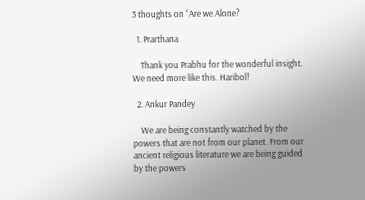3 thoughts on “Are we Alone?

  1. Prarthana

    Thank you Prabhu for the wonderful insight. We need more like this. Haribol!

  2. Ankur Pandey

    We are being constantly watched by the powers that are not from our planet. From our ancient religious literature we are being guided by the powers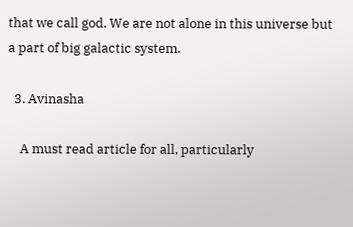that we call god. We are not alone in this universe but a part of big galactic system.

  3. Avinasha

    A must read article for all, particularly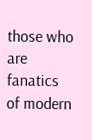those who are fanatics of modern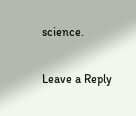science.

Leave a Reply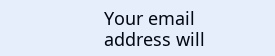Your email address will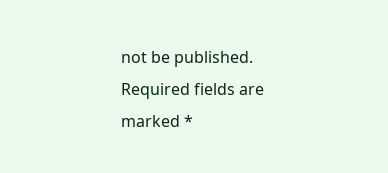not be published. Required fields are marked *